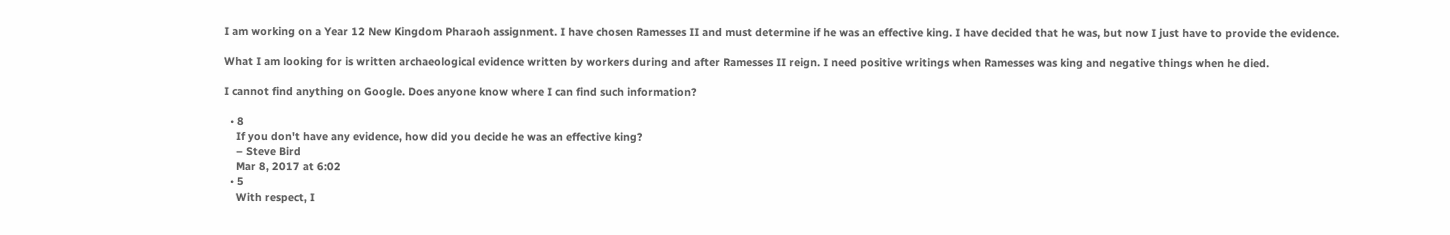I am working on a Year 12 New Kingdom Pharaoh assignment. I have chosen Ramesses II and must determine if he was an effective king. I have decided that he was, but now I just have to provide the evidence.

What I am looking for is written archaeological evidence written by workers during and after Ramesses II reign. I need positive writings when Ramesses was king and negative things when he died.

I cannot find anything on Google. Does anyone know where I can find such information?

  • 8
    If you don't have any evidence, how did you decide he was an effective king?
    – Steve Bird
    Mar 8, 2017 at 6:02
  • 5
    With respect, I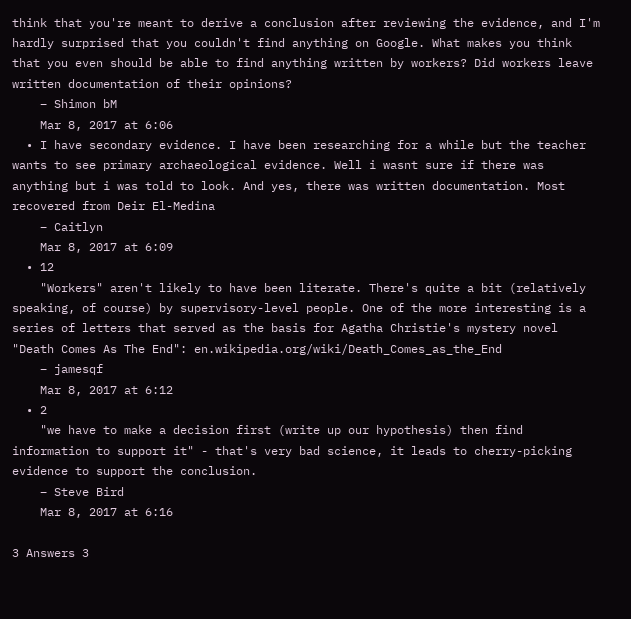think that you're meant to derive a conclusion after reviewing the evidence, and I'm hardly surprised that you couldn't find anything on Google. What makes you think that you even should be able to find anything written by workers? Did workers leave written documentation of their opinions?
    – Shimon bM
    Mar 8, 2017 at 6:06
  • I have secondary evidence. I have been researching for a while but the teacher wants to see primary archaeological evidence. Well i wasnt sure if there was anything but i was told to look. And yes, there was written documentation. Most recovered from Deir El-Medina
    – Caitlyn
    Mar 8, 2017 at 6:09
  • 12
    "Workers" aren't likely to have been literate. There's quite a bit (relatively speaking, of course) by supervisory-level people. One of the more interesting is a series of letters that served as the basis for Agatha Christie's mystery novel "Death Comes As The End": en.wikipedia.org/wiki/Death_Comes_as_the_End
    – jamesqf
    Mar 8, 2017 at 6:12
  • 2
    "we have to make a decision first (write up our hypothesis) then find information to support it" - that's very bad science, it leads to cherry-picking evidence to support the conclusion.
    – Steve Bird
    Mar 8, 2017 at 6:16

3 Answers 3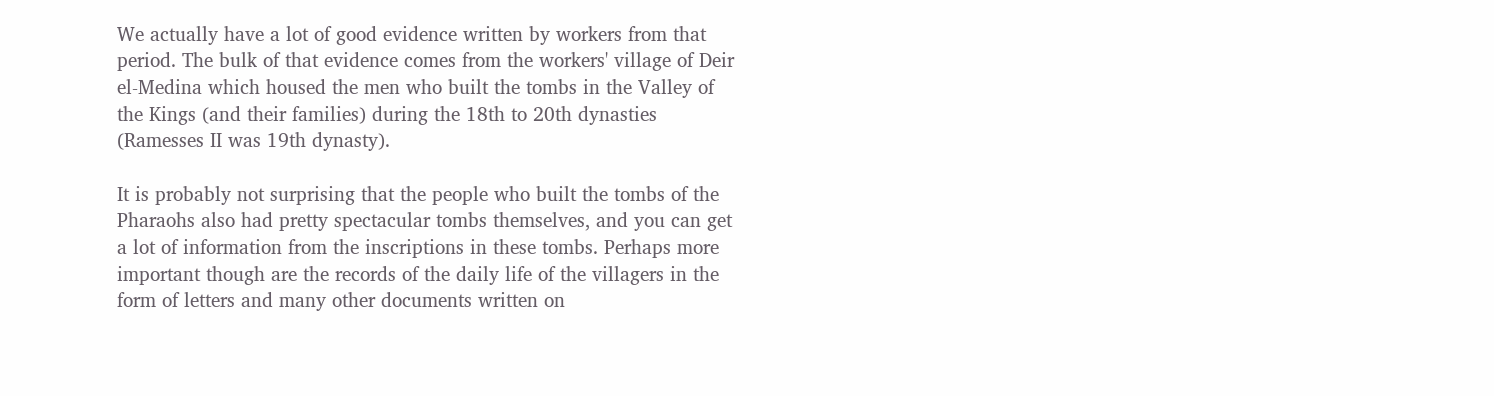We actually have a lot of good evidence written by workers from that period. The bulk of that evidence comes from the workers' village of Deir el-Medina which housed the men who built the tombs in the Valley of the Kings (and their families) during the 18th to 20th dynasties (Ramesses II was 19th dynasty).

It is probably not surprising that the people who built the tombs of the Pharaohs also had pretty spectacular tombs themselves, and you can get a lot of information from the inscriptions in these tombs. Perhaps more important though are the records of the daily life of the villagers in the form of letters and many other documents written on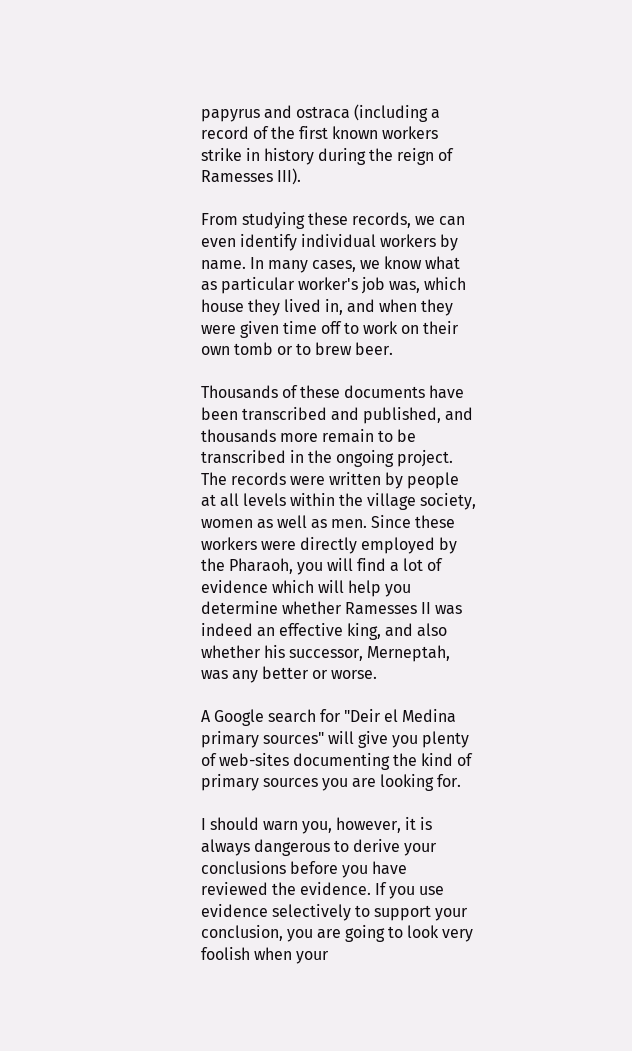papyrus and ostraca (including a record of the first known workers strike in history during the reign of Ramesses III).

From studying these records, we can even identify individual workers by name. In many cases, we know what as particular worker's job was, which house they lived in, and when they were given time off to work on their own tomb or to brew beer.

Thousands of these documents have been transcribed and published, and thousands more remain to be transcribed in the ongoing project. The records were written by people at all levels within the village society, women as well as men. Since these workers were directly employed by the Pharaoh, you will find a lot of evidence which will help you determine whether Ramesses II was indeed an effective king, and also whether his successor, Merneptah, was any better or worse.

A Google search for "Deir el Medina primary sources" will give you plenty of web-sites documenting the kind of primary sources you are looking for.

I should warn you, however, it is always dangerous to derive your conclusions before you have reviewed the evidence. If you use evidence selectively to support your conclusion, you are going to look very foolish when your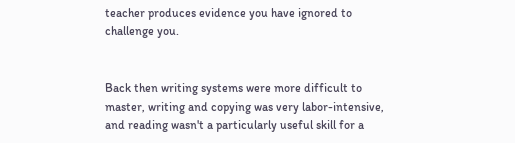teacher produces evidence you have ignored to challenge you.


Back then writing systems were more difficult to master, writing and copying was very labor-intensive, and reading wasn't a particularly useful skill for a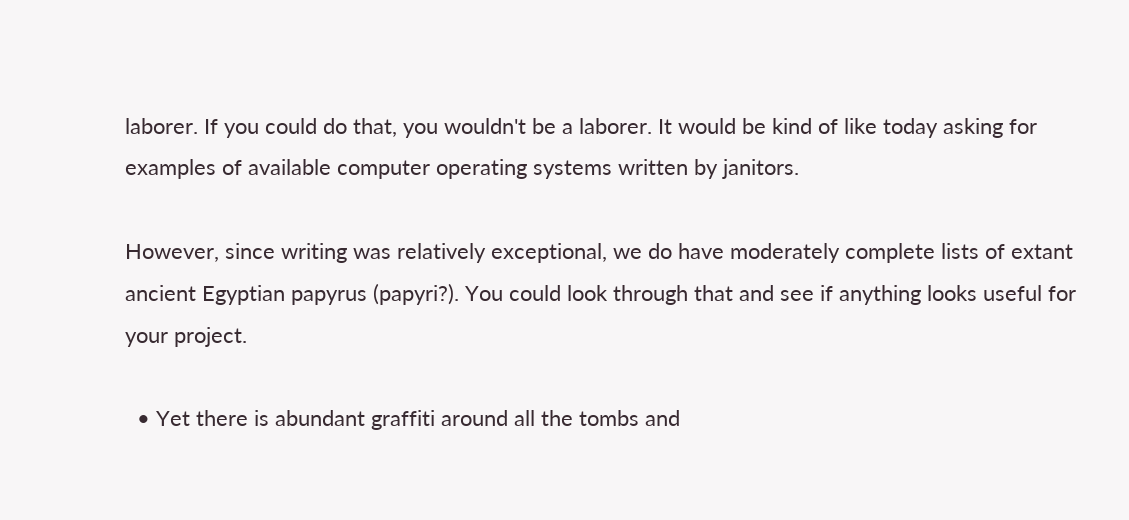laborer. If you could do that, you wouldn't be a laborer. It would be kind of like today asking for examples of available computer operating systems written by janitors.

However, since writing was relatively exceptional, we do have moderately complete lists of extant ancient Egyptian papyrus (papyri?). You could look through that and see if anything looks useful for your project.

  • Yet there is abundant graffiti around all the tombs and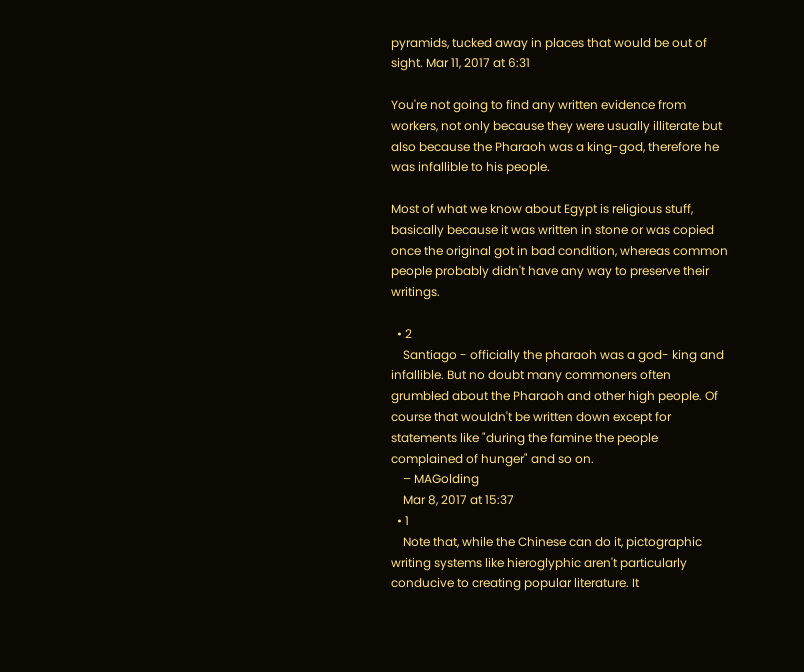pyramids, tucked away in places that would be out of sight. Mar 11, 2017 at 6:31

You're not going to find any written evidence from workers, not only because they were usually illiterate but also because the Pharaoh was a king-god, therefore he was infallible to his people.

Most of what we know about Egypt is religious stuff, basically because it was written in stone or was copied once the original got in bad condition, whereas common people probably didn't have any way to preserve their writings.

  • 2
    Santiago - officially the pharaoh was a god- king and infallible. But no doubt many commoners often grumbled about the Pharaoh and other high people. Of course that wouldn't be written down except for statements like "during the famine the people complained of hunger" and so on.
    – MAGolding
    Mar 8, 2017 at 15:37
  • 1
    Note that, while the Chinese can do it, pictographic writing systems like hieroglyphic aren't particularly conducive to creating popular literature. It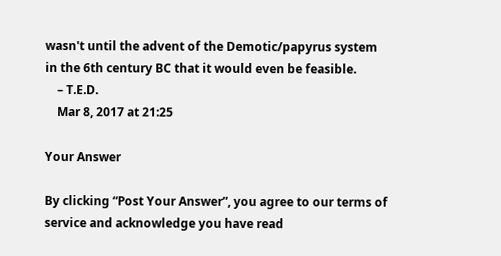wasn't until the advent of the Demotic/papyrus system in the 6th century BC that it would even be feasible.
    – T.E.D.
    Mar 8, 2017 at 21:25

Your Answer

By clicking “Post Your Answer”, you agree to our terms of service and acknowledge you have read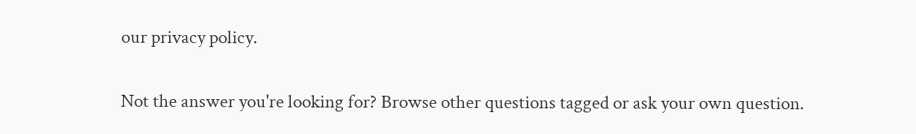our privacy policy.

Not the answer you're looking for? Browse other questions tagged or ask your own question.